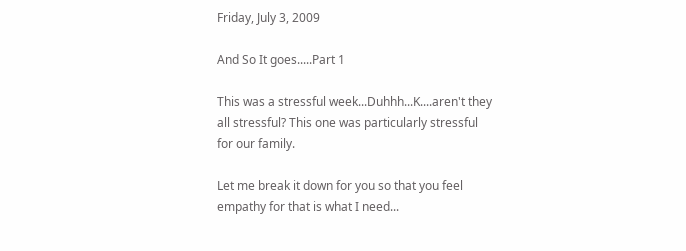Friday, July 3, 2009

And So It goes.....Part 1

This was a stressful week...Duhhh...K....aren't they all stressful? This one was particularly stressful for our family.

Let me break it down for you so that you feel empathy for that is what I need...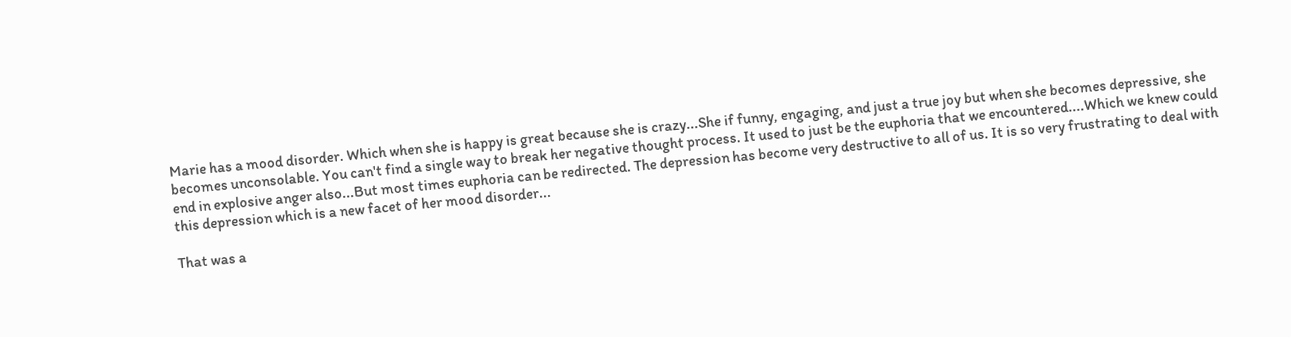Marie has a mood disorder. Which when she is happy is great because she is crazy...She if funny, engaging, and just a true joy but when she becomes depressive, she becomes unconsolable. You can't find a single way to break her negative thought process. It used to just be the euphoria that we encountered....Which we knew could end in explosive anger also...But most times euphoria can be redirected. The depression has become very destructive to all of us. It is so very frustrating to deal with this depression which is a new facet of her mood disorder...

That was a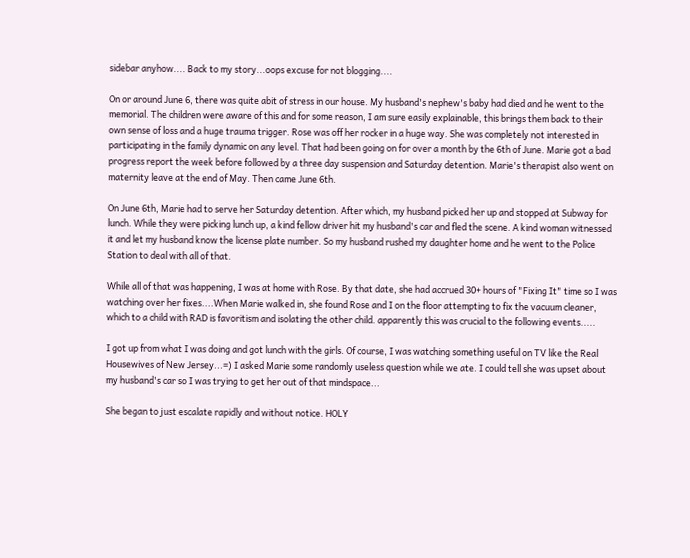sidebar anyhow.... Back to my story...oops excuse for not blogging....

On or around June 6, there was quite abit of stress in our house. My husband's nephew's baby had died and he went to the memorial. The children were aware of this and for some reason, I am sure easily explainable, this brings them back to their own sense of loss and a huge trauma trigger. Rose was off her rocker in a huge way. She was completely not interested in participating in the family dynamic on any level. That had been going on for over a month by the 6th of June. Marie got a bad progress report the week before followed by a three day suspension and Saturday detention. Marie's therapist also went on maternity leave at the end of May. Then came June 6th.

On June 6th, Marie had to serve her Saturday detention. After which, my husband picked her up and stopped at Subway for lunch. While they were picking lunch up, a kind fellow driver hit my husband's car and fled the scene. A kind woman witnessed it and let my husband know the license plate number. So my husband rushed my daughter home and he went to the Police Station to deal with all of that.

While all of that was happening, I was at home with Rose. By that date, she had accrued 30+ hours of "Fixing It" time so I was watching over her fixes....When Marie walked in, she found Rose and I on the floor attempting to fix the vacuum cleaner, which to a child with RAD is favoritism and isolating the other child. apparently this was crucial to the following events.....

I got up from what I was doing and got lunch with the girls. Of course, I was watching something useful on TV like the Real Housewives of New Jersey...=) I asked Marie some randomly useless question while we ate. I could tell she was upset about my husband's car so I was trying to get her out of that mindspace...

She began to just escalate rapidly and without notice. HOLY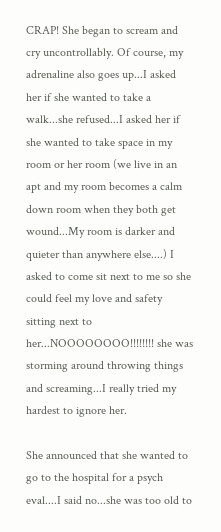CRAP! She began to scream and cry uncontrollably. Of course, my adrenaline also goes up...I asked her if she wanted to take a walk...she refused...I asked her if she wanted to take space in my room or her room (we live in an apt and my room becomes a calm down room when they both get wound...My room is darker and quieter than anywhere else....) I asked to come sit next to me so she could feel my love and safety sitting next to her...NOOOOOOOO!!!!!!!! she was storming around throwing things and screaming...I really tried my hardest to ignore her.

She announced that she wanted to go to the hospital for a psych eval....I said no...she was too old to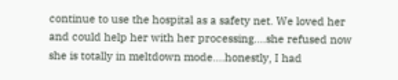continue to use the hospital as a safety net. We loved her and could help her with her processing....she refused now she is totally in meltdown mode....honestly, I had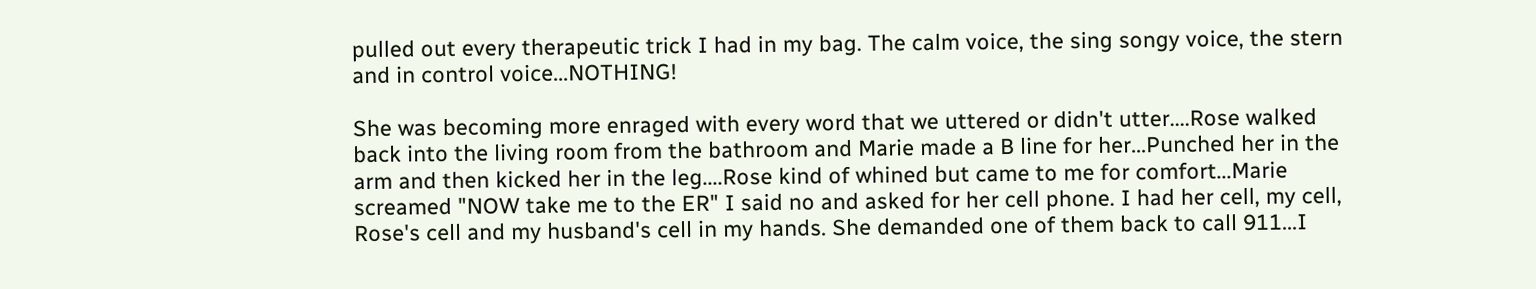pulled out every therapeutic trick I had in my bag. The calm voice, the sing songy voice, the stern and in control voice...NOTHING!

She was becoming more enraged with every word that we uttered or didn't utter....Rose walked back into the living room from the bathroom and Marie made a B line for her...Punched her in the arm and then kicked her in the leg....Rose kind of whined but came to me for comfort...Marie screamed "NOW take me to the ER" I said no and asked for her cell phone. I had her cell, my cell, Rose's cell and my husband's cell in my hands. She demanded one of them back to call 911...I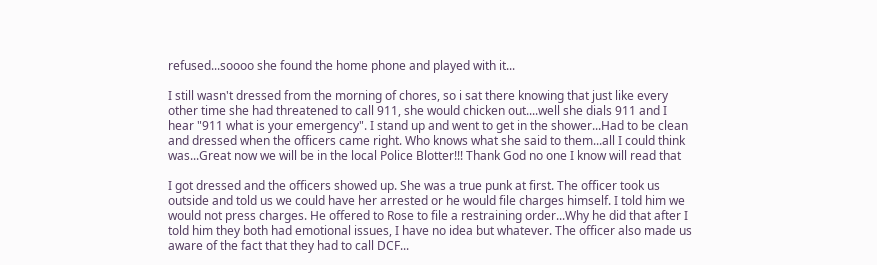refused...soooo she found the home phone and played with it...

I still wasn't dressed from the morning of chores, so i sat there knowing that just like every other time she had threatened to call 911, she would chicken out....well she dials 911 and I hear "911 what is your emergency". I stand up and went to get in the shower...Had to be clean and dressed when the officers came right. Who knows what she said to them...all I could think was...Great now we will be in the local Police Blotter!!! Thank God no one I know will read that

I got dressed and the officers showed up. She was a true punk at first. The officer took us outside and told us we could have her arrested or he would file charges himself. I told him we would not press charges. He offered to Rose to file a restraining order...Why he did that after I told him they both had emotional issues, I have no idea but whatever. The officer also made us aware of the fact that they had to call DCF...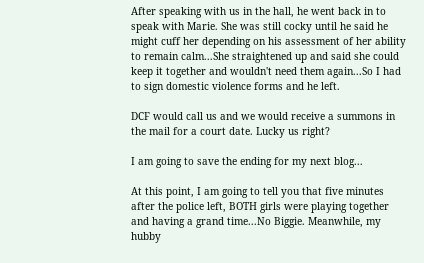After speaking with us in the hall, he went back in to speak with Marie. She was still cocky until he said he might cuff her depending on his assessment of her ability to remain calm...She straightened up and said she could keep it together and wouldn't need them again...So I had to sign domestic violence forms and he left.

DCF would call us and we would receive a summons in the mail for a court date. Lucky us right?

I am going to save the ending for my next blog...

At this point, I am going to tell you that five minutes after the police left, BOTH girls were playing together and having a grand time...No Biggie. Meanwhile, my hubby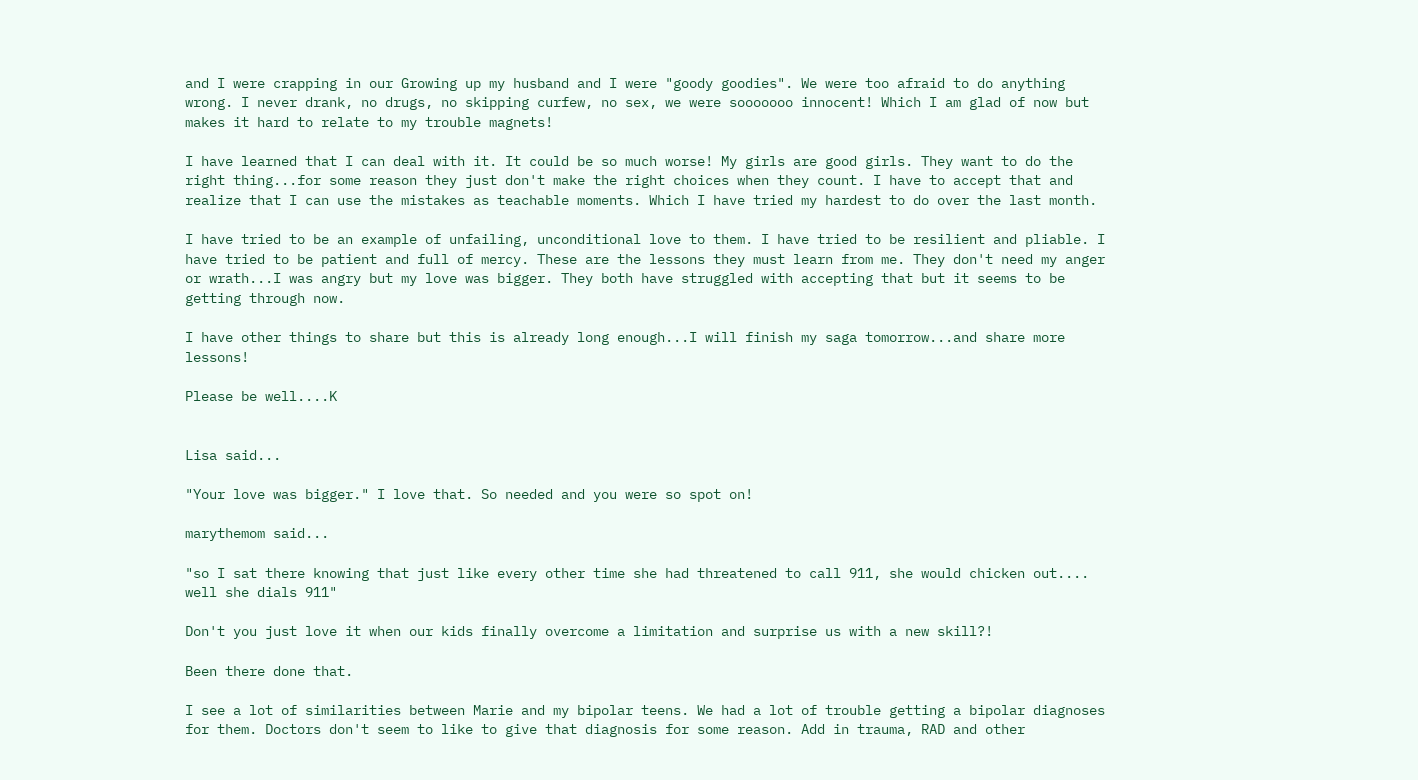and I were crapping in our Growing up my husband and I were "goody goodies". We were too afraid to do anything wrong. I never drank, no drugs, no skipping curfew, no sex, we were sooooooo innocent! Which I am glad of now but makes it hard to relate to my trouble magnets!

I have learned that I can deal with it. It could be so much worse! My girls are good girls. They want to do the right thing...for some reason they just don't make the right choices when they count. I have to accept that and realize that I can use the mistakes as teachable moments. Which I have tried my hardest to do over the last month.

I have tried to be an example of unfailing, unconditional love to them. I have tried to be resilient and pliable. I have tried to be patient and full of mercy. These are the lessons they must learn from me. They don't need my anger or wrath...I was angry but my love was bigger. They both have struggled with accepting that but it seems to be getting through now.

I have other things to share but this is already long enough...I will finish my saga tomorrow...and share more lessons!

Please be well....K


Lisa said...

"Your love was bigger." I love that. So needed and you were so spot on!

marythemom said...

"so I sat there knowing that just like every other time she had threatened to call 911, she would chicken out.... well she dials 911"

Don't you just love it when our kids finally overcome a limitation and surprise us with a new skill?!

Been there done that.

I see a lot of similarities between Marie and my bipolar teens. We had a lot of trouble getting a bipolar diagnoses for them. Doctors don't seem to like to give that diagnosis for some reason. Add in trauma, RAD and other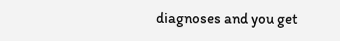diagnoses and you get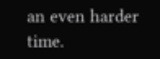an even harder time.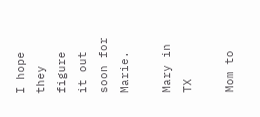I hope they figure it out soon for Marie.

Mary in TX

Mom to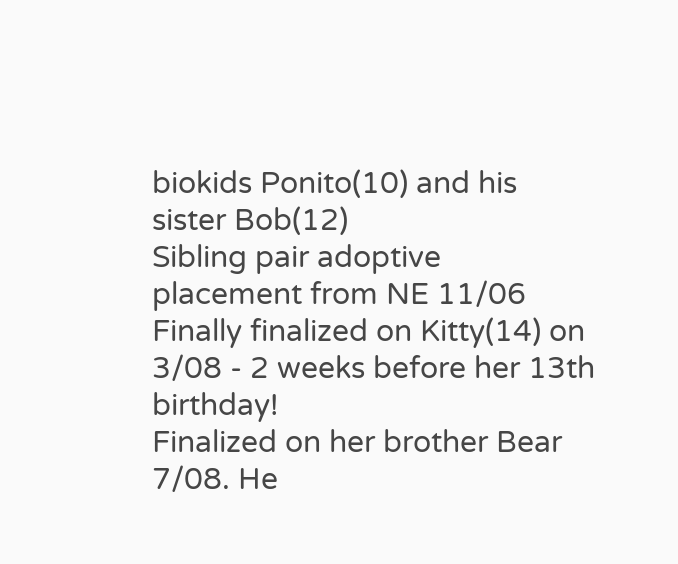biokids Ponito(10) and his sister Bob(12)
Sibling pair adoptive placement from NE 11/06
Finally finalized on Kitty(14) on 3/08 - 2 weeks before her 13th birthday!
Finalized on her brother Bear 7/08. He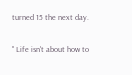turned 15 the next day.

" Life isn't about how to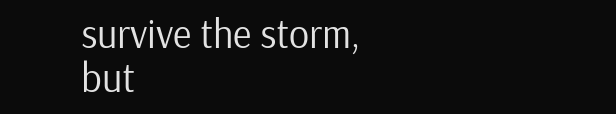survive the storm, but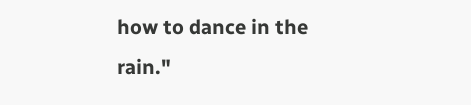how to dance in the rain."